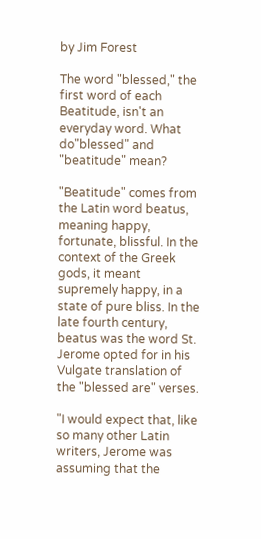by Jim Forest

The word "blessed," the first word of each Beatitude, isn't an everyday word. What do"blessed" and "beatitude" mean?

"Beatitude" comes from the Latin word beatus, meaning happy, fortunate, blissful. In the context of the Greek gods, it meant supremely happy, in a state of pure bliss. In the late fourth century, beatus was the word St. Jerome opted for in his Vulgate translation of the "blessed are" verses.

"I would expect that, like so many other Latin writers, Jerome was assuming that the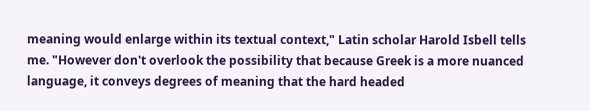meaning would enlarge within its textual context," Latin scholar Harold Isbell tells me. "However don't overlook the possibility that because Greek is a more nuanced language, it conveys degrees of meaning that the hard headed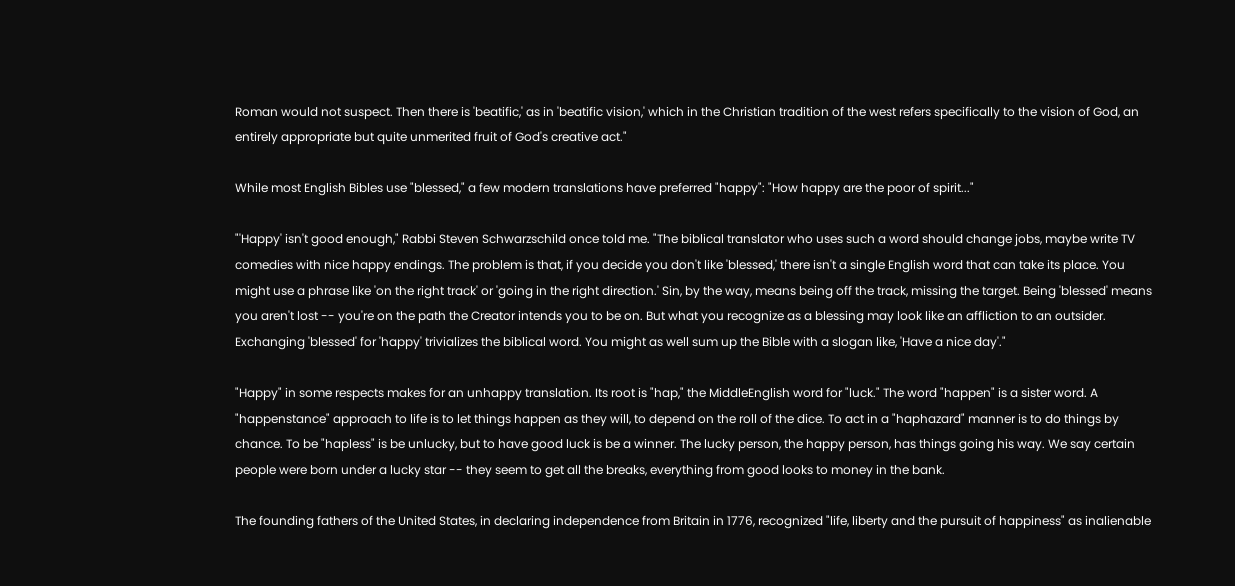Roman would not suspect. Then there is 'beatific,' as in 'beatific vision,' which in the Christian tradition of the west refers specifically to the vision of God, an entirely appropriate but quite unmerited fruit of God's creative act."

While most English Bibles use "blessed," a few modern translations have preferred "happy": "How happy are the poor of spirit..."

"'Happy' isn't good enough," Rabbi Steven Schwarzschild once told me. "The biblical translator who uses such a word should change jobs, maybe write TV comedies with nice happy endings. The problem is that, if you decide you don't like 'blessed,' there isn't a single English word that can take its place. You might use a phrase like 'on the right track' or 'going in the right direction.' Sin, by the way, means being off the track, missing the target. Being 'blessed' means you aren't lost -- you're on the path the Creator intends you to be on. But what you recognize as a blessing may look like an affliction to an outsider. Exchanging 'blessed' for 'happy' trivializes the biblical word. You might as well sum up the Bible with a slogan like, 'Have a nice day'."

"Happy" in some respects makes for an unhappy translation. Its root is "hap," the MiddleEnglish word for "luck." The word "happen" is a sister word. A "happenstance" approach to life is to let things happen as they will, to depend on the roll of the dice. To act in a "haphazard" manner is to do things by chance. To be "hapless" is be unlucky, but to have good luck is be a winner. The lucky person, the happy person, has things going his way. We say certain people were born under a lucky star -- they seem to get all the breaks, everything from good looks to money in the bank.

The founding fathers of the United States, in declaring independence from Britain in 1776, recognized "life, liberty and the pursuit of happiness" as inalienable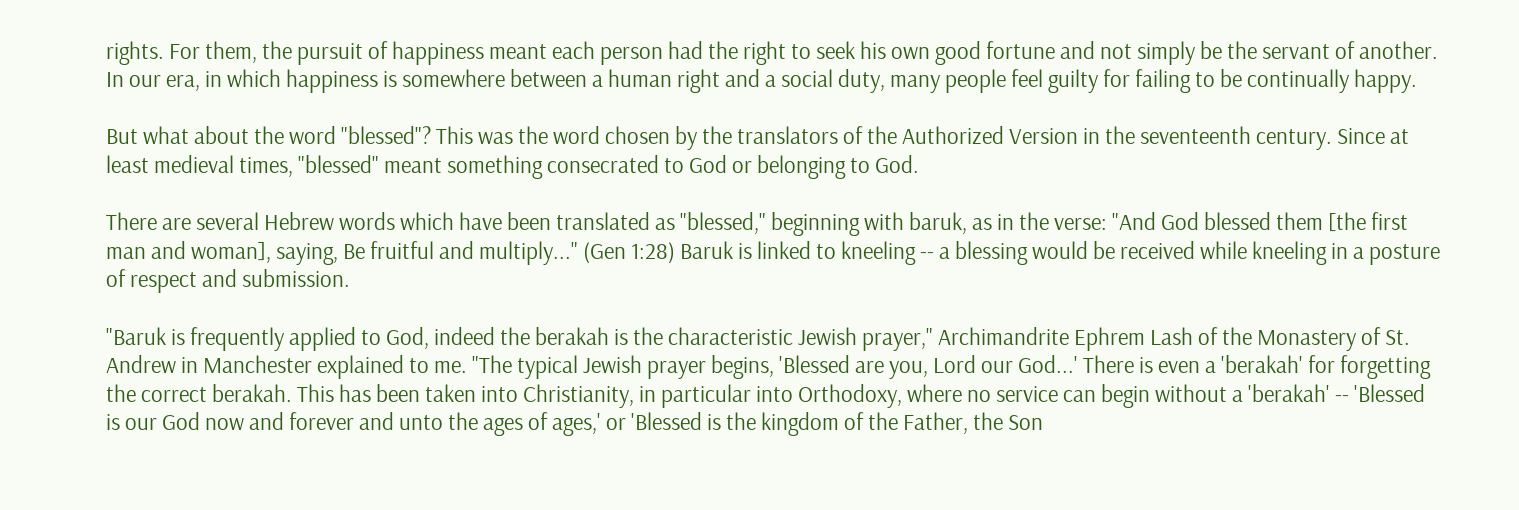rights. For them, the pursuit of happiness meant each person had the right to seek his own good fortune and not simply be the servant of another. In our era, in which happiness is somewhere between a human right and a social duty, many people feel guilty for failing to be continually happy.

But what about the word "blessed"? This was the word chosen by the translators of the Authorized Version in the seventeenth century. Since at least medieval times, "blessed" meant something consecrated to God or belonging to God.

There are several Hebrew words which have been translated as "blessed," beginning with baruk, as in the verse: "And God blessed them [the first man and woman], saying, Be fruitful and multiply..." (Gen 1:28) Baruk is linked to kneeling -- a blessing would be received while kneeling in a posture of respect and submission.

"Baruk is frequently applied to God, indeed the berakah is the characteristic Jewish prayer," Archimandrite Ephrem Lash of the Monastery of St. Andrew in Manchester explained to me. "The typical Jewish prayer begins, 'Blessed are you, Lord our God...' There is even a 'berakah' for forgetting the correct berakah. This has been taken into Christianity, in particular into Orthodoxy, where no service can begin without a 'berakah' -- 'Blessed is our God now and forever and unto the ages of ages,' or 'Blessed is the kingdom of the Father, the Son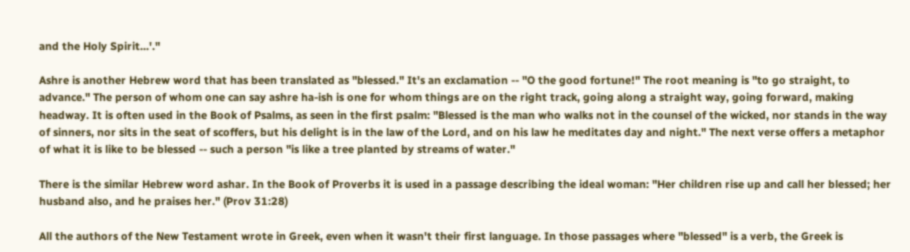and the Holy Spirit...'."

Ashre is another Hebrew word that has been translated as "blessed." It's an exclamation -- "O the good fortune!" The root meaning is "to go straight, to advance." The person of whom one can say ashre ha-ish is one for whom things are on the right track, going along a straight way, going forward, making headway. It is often used in the Book of Psalms, as seen in the first psalm: "Blessed is the man who walks not in the counsel of the wicked, nor stands in the way of sinners, nor sits in the seat of scoffers, but his delight is in the law of the Lord, and on his law he meditates day and night." The next verse offers a metaphor of what it is like to be blessed -- such a person "is like a tree planted by streams of water."

There is the similar Hebrew word ashar. In the Book of Proverbs it is used in a passage describing the ideal woman: "Her children rise up and call her blessed; her husband also, and he praises her." (Prov 31:28)

All the authors of the New Testament wrote in Greek, even when it wasn't their first language. In those passages where "blessed" is a verb, the Greek is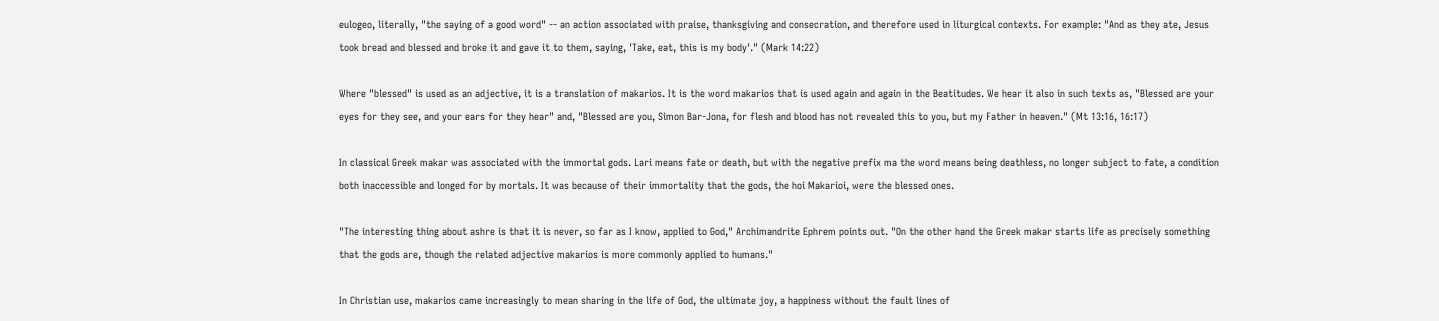eulogeo, literally, "the saying of a good word" -- an action associated with praise, thanksgiving and consecration, and therefore used in liturgical contexts. For example: "And as they ate, Jesus took bread and blessed and broke it and gave it to them, saying, 'Take, eat, this is my body'." (Mark 14:22)

Where "blessed" is used as an adjective, it is a translation of makarios. It is the word makarios that is used again and again in the Beatitudes. We hear it also in such texts as, "Blessed are your eyes for they see, and your ears for they hear" and, "Blessed are you, Simon Bar-Jona, for flesh and blood has not revealed this to you, but my Father in heaven." (Mt 13:16, 16:17)

In classical Greek makar was associated with the immortal gods. Lari means fate or death, but with the negative prefix ma the word means being deathless, no longer subject to fate, a condition both inaccessible and longed for by mortals. It was because of their immortality that the gods, the hoi Makarioi, were the blessed ones.

"The interesting thing about ashre is that it is never, so far as I know, applied to God," Archimandrite Ephrem points out. "On the other hand the Greek makar starts life as precisely something that the gods are, though the related adjective makarios is more commonly applied to humans."

In Christian use, makarios came increasingly to mean sharing in the life of God, the ultimate joy, a happiness without the fault lines of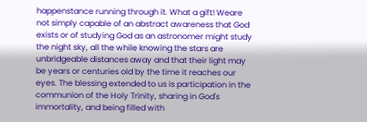happenstance running through it. What a gift! Weare not simply capable of an abstract awareness that God exists or of studying God as an astronomer might study the night sky, all the while knowing the stars are unbridgeable distances away and that their light may be years or centuries old by the time it reaches our eyes. The blessing extended to us is participation in the communion of the Holy Trinity, sharing in God's immortality, and being filled with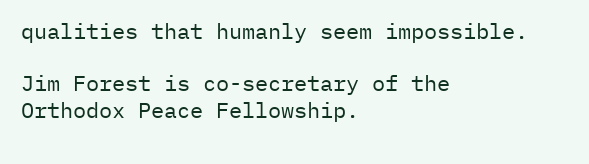qualities that humanly seem impossible.

Jim Forest is co-secretary of the Orthodox Peace Fellowship.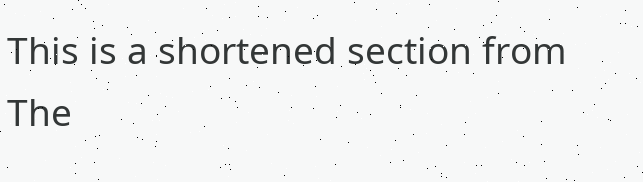This is a shortened section from The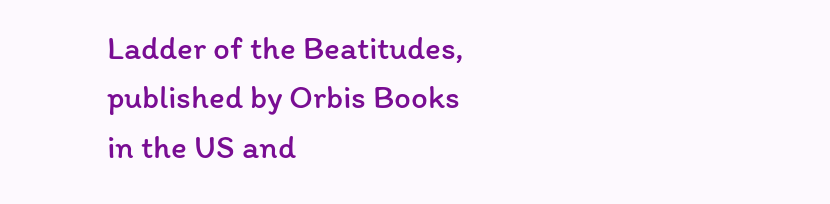Ladder of the Beatitudes, published by Orbis Books in the US and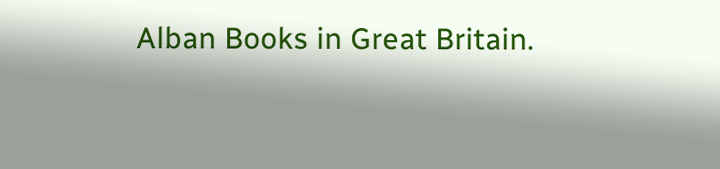Alban Books in Great Britain.